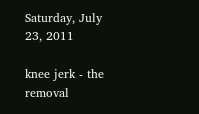Saturday, July 23, 2011

knee jerk - the removal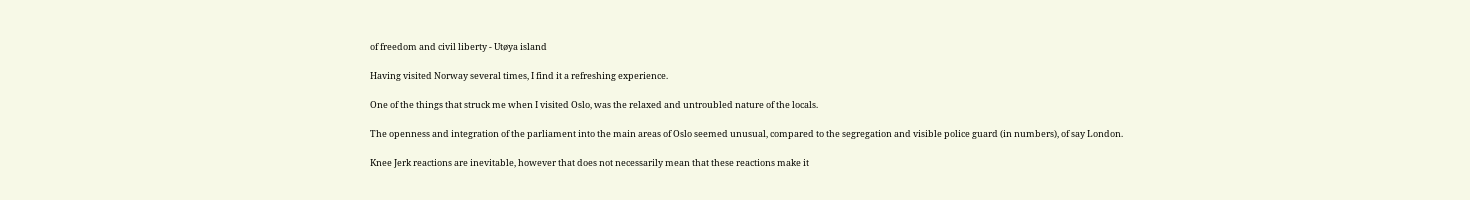of freedom and civil liberty - Utøya island

Having visited Norway several times, I find it a refreshing experience.

One of the things that struck me when I visited Oslo, was the relaxed and untroubled nature of the locals.

The openness and integration of the parliament into the main areas of Oslo seemed unusual, compared to the segregation and visible police guard (in numbers), of say London.

Knee Jerk reactions are inevitable, however that does not necessarily mean that these reactions make it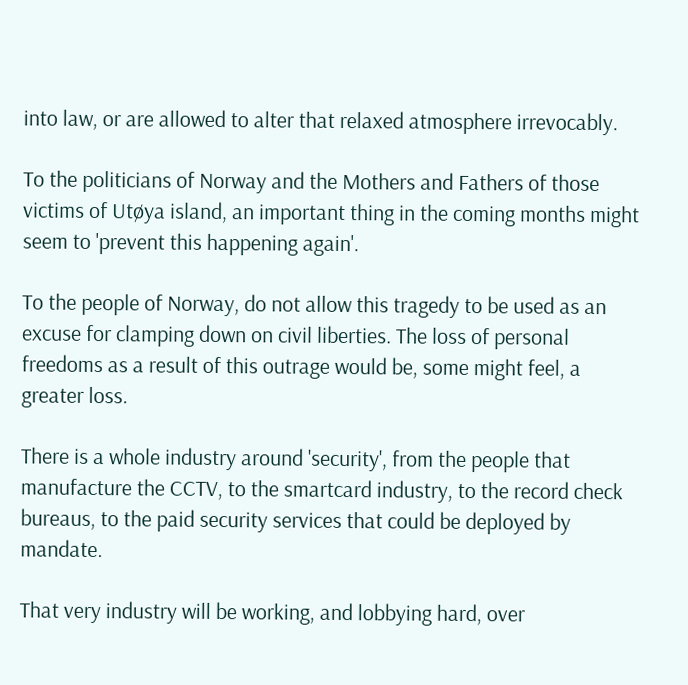into law, or are allowed to alter that relaxed atmosphere irrevocably.

To the politicians of Norway and the Mothers and Fathers of those victims of Utøya island, an important thing in the coming months might seem to 'prevent this happening again'.

To the people of Norway, do not allow this tragedy to be used as an excuse for clamping down on civil liberties. The loss of personal freedoms as a result of this outrage would be, some might feel, a greater loss.

There is a whole industry around 'security', from the people that manufacture the CCTV, to the smartcard industry, to the record check bureaus, to the paid security services that could be deployed by mandate.

That very industry will be working, and lobbying hard, over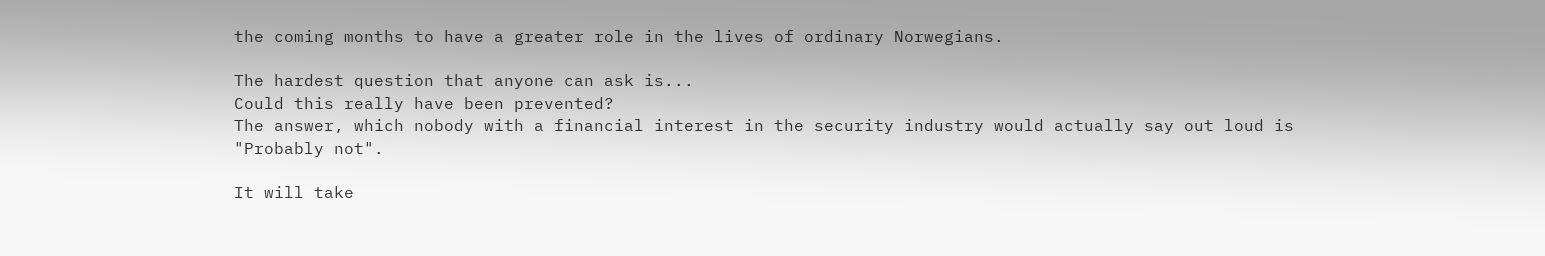the coming months to have a greater role in the lives of ordinary Norwegians.

The hardest question that anyone can ask is...
Could this really have been prevented?
The answer, which nobody with a financial interest in the security industry would actually say out loud is "Probably not".

It will take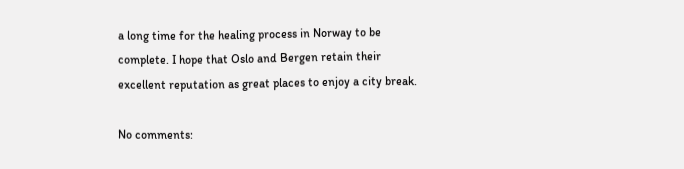a long time for the healing process in Norway to be complete. I hope that Oslo and Bergen retain their excellent reputation as great places to enjoy a city break.

No comments: